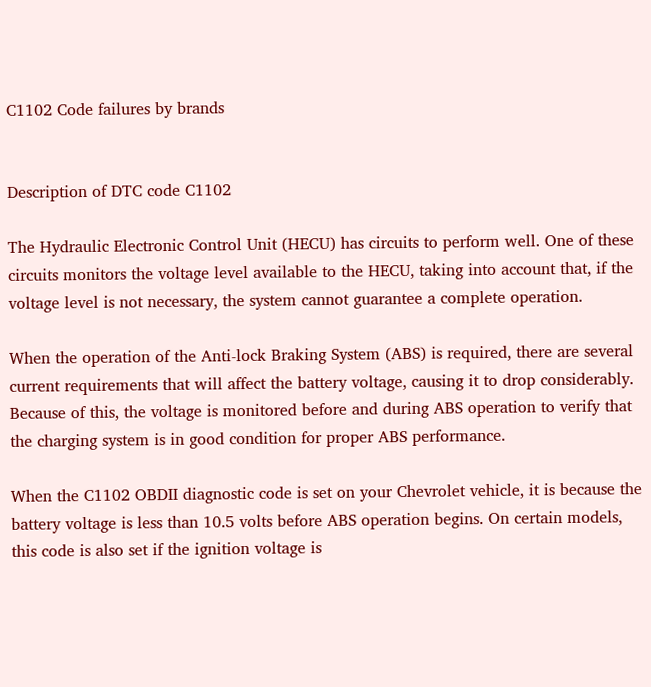C1102 Code failures by brands


Description of DTC code C1102

The Hydraulic Electronic Control Unit (HECU) has circuits to perform well. One of these circuits monitors the voltage level available to the HECU, taking into account that, if the voltage level is not necessary, the system cannot guarantee a complete operation.

When the operation of the Anti-lock Braking System (ABS) is required, there are several current requirements that will affect the battery voltage, causing it to drop considerably. Because of this, the voltage is monitored before and during ABS operation to verify that the charging system is in good condition for proper ABS performance.

When the C1102 OBDII diagnostic code is set on your Chevrolet vehicle, it is because the battery voltage is less than 10.5 volts before ABS operation begins. On certain models, this code is also set if the ignition voltage is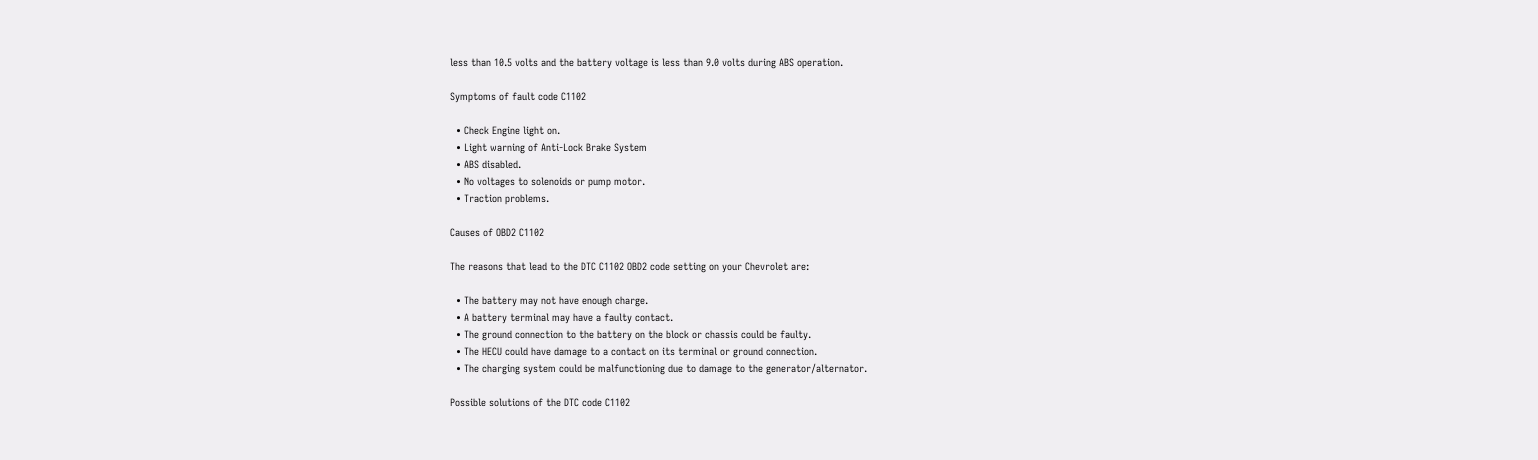less than 10.5 volts and the battery voltage is less than 9.0 volts during ABS operation.

Symptoms of fault code C1102

  • Check Engine light on.
  • Light warning of Anti-Lock Brake System
  • ABS disabled.
  • No voltages to solenoids or pump motor.
  • Traction problems.

Causes of OBD2 C1102

The reasons that lead to the DTC C1102 OBD2 code setting on your Chevrolet are:

  • The battery may not have enough charge.
  • A battery terminal may have a faulty contact.
  • The ground connection to the battery on the block or chassis could be faulty.
  • The HECU could have damage to a contact on its terminal or ground connection.
  • The charging system could be malfunctioning due to damage to the generator/alternator.

Possible solutions of the DTC code C1102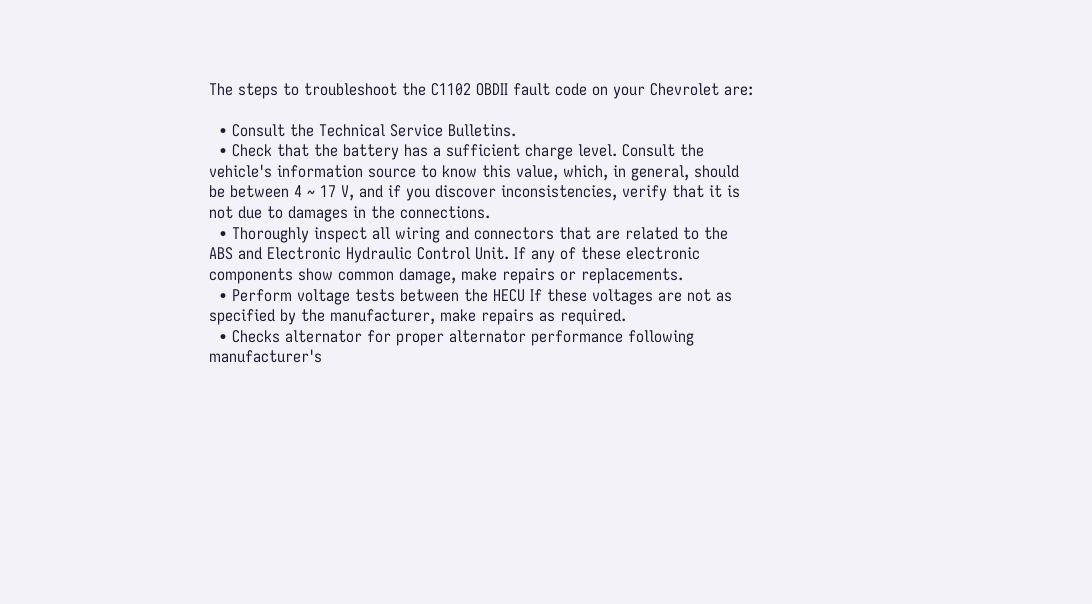The steps to troubleshoot the C1102 OBDII fault code on your Chevrolet are:

  • Consult the Technical Service Bulletins.
  • Check that the battery has a sufficient charge level. Consult the vehicle's information source to know this value, which, in general, should be between 4 ~ 17 V, and if you discover inconsistencies, verify that it is not due to damages in the connections.
  • Thoroughly inspect all wiring and connectors that are related to the ABS and Electronic Hydraulic Control Unit. If any of these electronic components show common damage, make repairs or replacements.
  • Perform voltage tests between the HECU If these voltages are not as specified by the manufacturer, make repairs as required.
  • Checks alternator for proper alternator performance following manufacturer's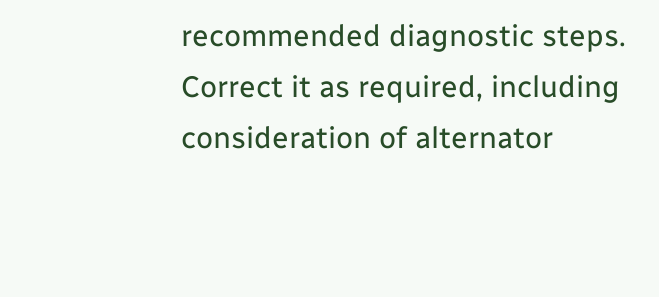recommended diagnostic steps. Correct it as required, including consideration of alternator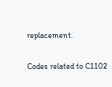replacement.

Codes related to C1102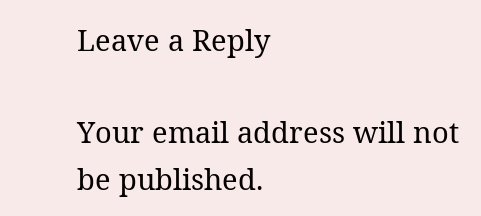Leave a Reply

Your email address will not be published.